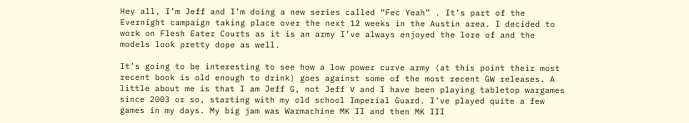Hey all, I’m Jeff and I’m doing a new series called “Fec Yeah” . It’s part of the Evernight campaign taking place over the next 12 weeks in the Austin area. I decided to work on Flesh Eater Courts as it is an army I’ve always enjoyed the lore of and the models look pretty dope as well.

It’s going to be interesting to see how a low power curve army (at this point their most recent book is old enough to drink) goes against some of the most recent GW releases. A little about me is that I am Jeff G, not Jeff V and I have been playing tabletop wargames since 2003 or so, starting with my old school Imperial Guard. I’ve played quite a few games in my days. My big jam was Warmachine MK II and then MK III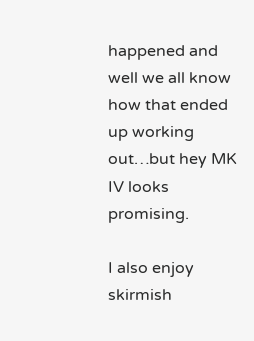happened and well we all know how that ended up working out…but hey MK IV looks promising.

I also enjoy skirmish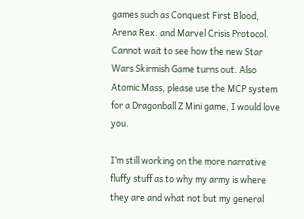games such as Conquest First Blood, Arena Rex. and Marvel Crisis Protocol. Cannot wait to see how the new Star Wars Skirmish Game turns out. Also Atomic Mass, please use the MCP system for a Dragonball Z Mini game, I would love you.

I’m still working on the more narrative fluffy stuff as to why my army is where they are and what not but my general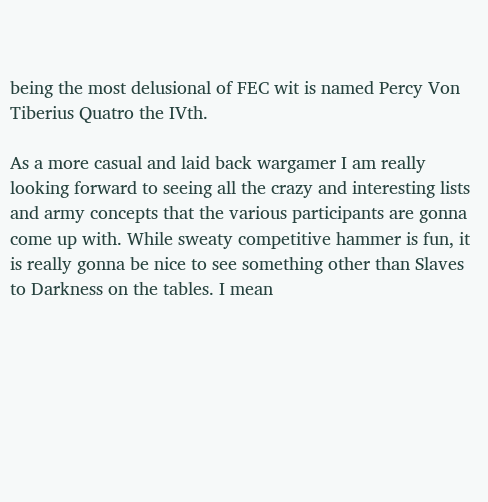being the most delusional of FEC wit is named Percy Von Tiberius Quatro the IVth.

As a more casual and laid back wargamer I am really looking forward to seeing all the crazy and interesting lists and army concepts that the various participants are gonna come up with. While sweaty competitive hammer is fun, it is really gonna be nice to see something other than Slaves to Darkness on the tables. I mean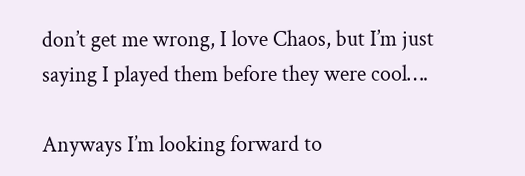don’t get me wrong, I love Chaos, but I’m just saying I played them before they were cool….

Anyways I’m looking forward to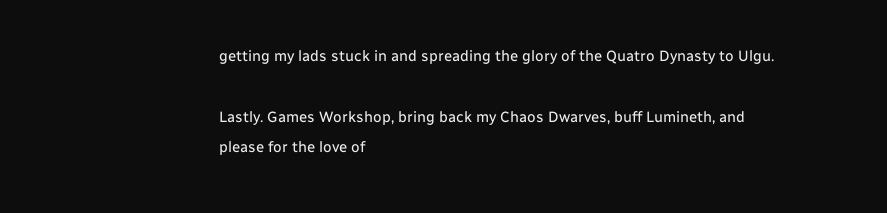getting my lads stuck in and spreading the glory of the Quatro Dynasty to Ulgu.

Lastly. Games Workshop, bring back my Chaos Dwarves, buff Lumineth, and please for the love of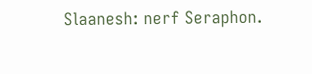Slaanesh: nerf Seraphon.